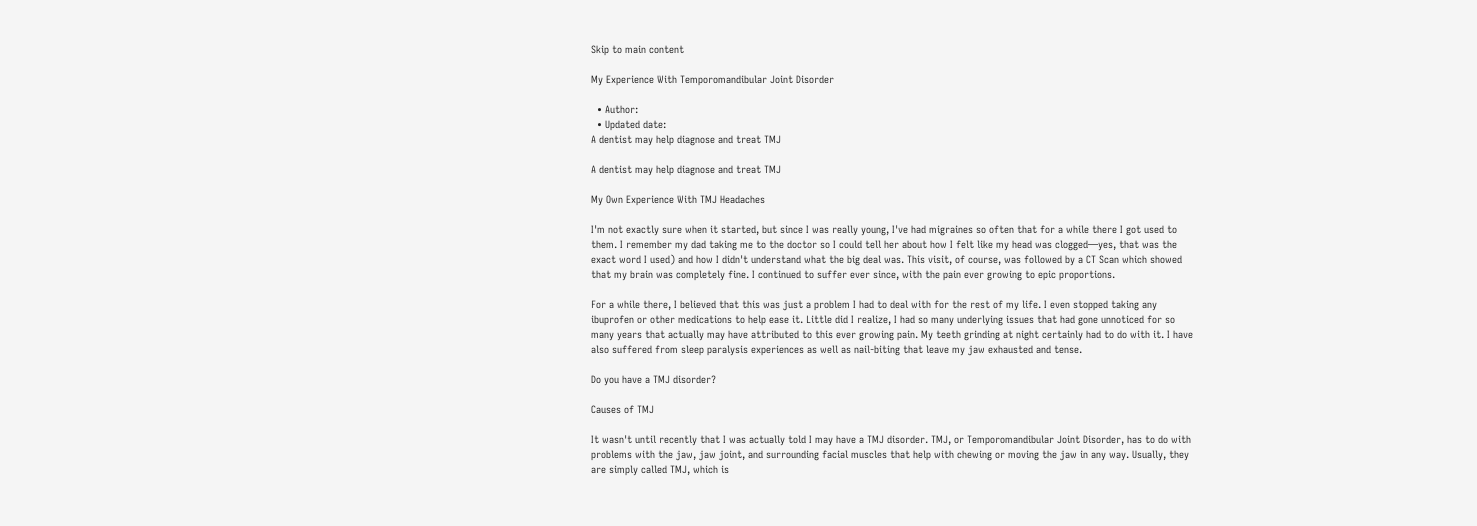Skip to main content

My Experience With Temporomandibular Joint Disorder

  • Author:
  • Updated date:
A dentist may help diagnose and treat TMJ

A dentist may help diagnose and treat TMJ

My Own Experience With TMJ Headaches

I'm not exactly sure when it started, but since I was really young, I've had migraines so often that for a while there I got used to them. I remember my dad taking me to the doctor so I could tell her about how I felt like my head was clogged—yes, that was the exact word I used) and how I didn't understand what the big deal was. This visit, of course, was followed by a CT Scan which showed that my brain was completely fine. I continued to suffer ever since, with the pain ever growing to epic proportions.

For a while there, I believed that this was just a problem I had to deal with for the rest of my life. I even stopped taking any ibuprofen or other medications to help ease it. Little did I realize, I had so many underlying issues that had gone unnoticed for so many years that actually may have attributed to this ever growing pain. My teeth grinding at night certainly had to do with it. I have also suffered from sleep paralysis experiences as well as nail-biting that leave my jaw exhausted and tense.

Do you have a TMJ disorder?

Causes of TMJ

It wasn't until recently that I was actually told I may have a TMJ disorder. TMJ, or Temporomandibular Joint Disorder, has to do with problems with the jaw, jaw joint, and surrounding facial muscles that help with chewing or moving the jaw in any way. Usually, they are simply called TMJ, which is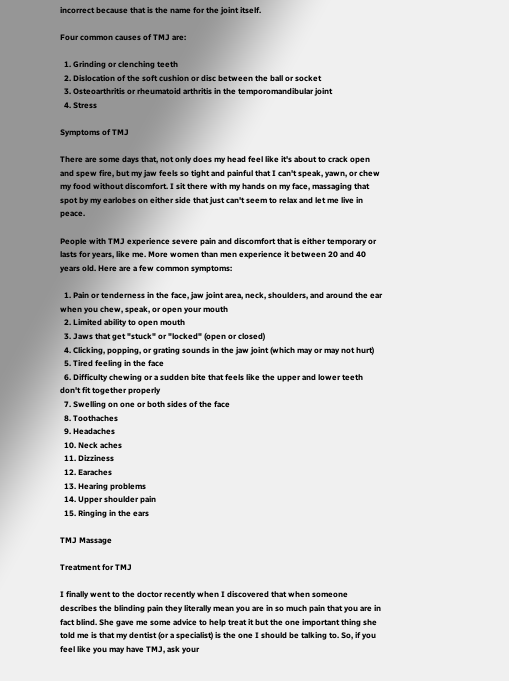incorrect because that is the name for the joint itself.

Four common causes of TMJ are:

  1. Grinding or clenching teeth
  2. Dislocation of the soft cushion or disc between the ball or socket
  3. Osteoarthritis or rheumatoid arthritis in the temporomandibular joint
  4. Stress

Symptoms of TMJ

There are some days that, not only does my head feel like it's about to crack open and spew fire, but my jaw feels so tight and painful that I can't speak, yawn, or chew my food without discomfort. I sit there with my hands on my face, massaging that spot by my earlobes on either side that just can't seem to relax and let me live in peace.

People with TMJ experience severe pain and discomfort that is either temporary or lasts for years, like me. More women than men experience it between 20 and 40 years old. Here are a few common symptoms:

  1. Pain or tenderness in the face, jaw joint area, neck, shoulders, and around the ear when you chew, speak, or open your mouth
  2. Limited ability to open mouth
  3. Jaws that get "stuck" or "locked" (open or closed)
  4. Clicking, popping, or grating sounds in the jaw joint (which may or may not hurt)
  5. Tired feeling in the face
  6. Difficulty chewing or a sudden bite that feels like the upper and lower teeth don't fit together properly
  7. Swelling on one or both sides of the face
  8. Toothaches
  9. Headaches
  10. Neck aches
  11. Dizziness
  12. Earaches
  13. Hearing problems
  14. Upper shoulder pain
  15. Ringing in the ears

TMJ Massage

Treatment for TMJ

I finally went to the doctor recently when I discovered that when someone describes the blinding pain they literally mean you are in so much pain that you are in fact blind. She gave me some advice to help treat it but the one important thing she told me is that my dentist (or a specialist) is the one I should be talking to. So, if you feel like you may have TMJ, ask your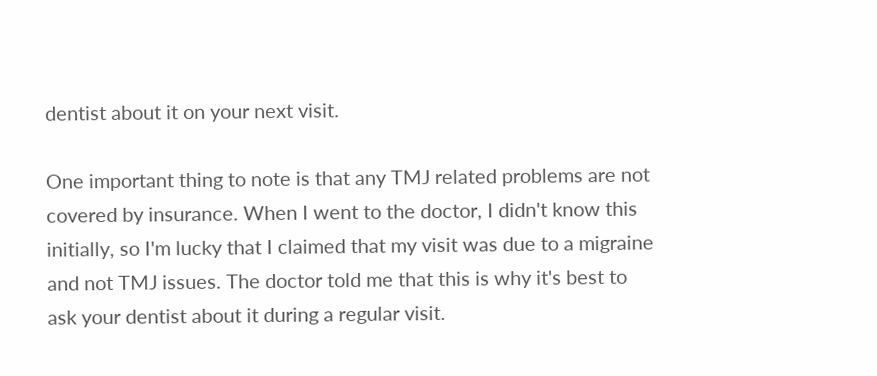dentist about it on your next visit.

One important thing to note is that any TMJ related problems are not covered by insurance. When I went to the doctor, I didn't know this initially, so I'm lucky that I claimed that my visit was due to a migraine and not TMJ issues. The doctor told me that this is why it's best to ask your dentist about it during a regular visit.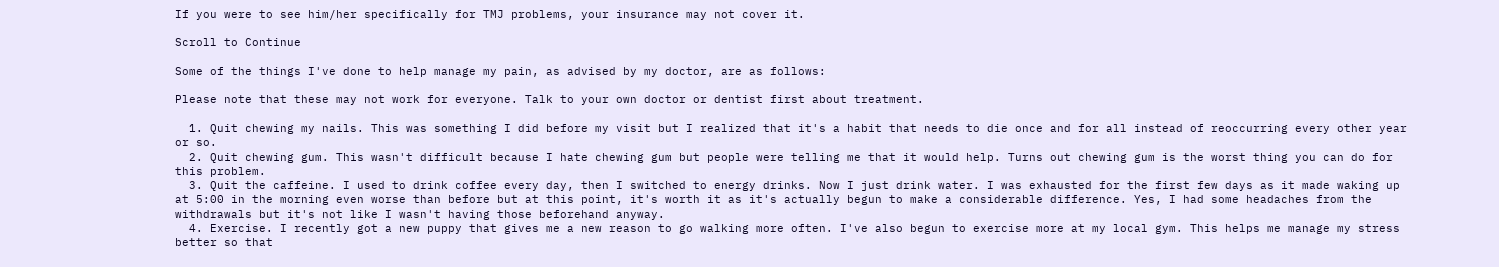If you were to see him/her specifically for TMJ problems, your insurance may not cover it.

Scroll to Continue

Some of the things I've done to help manage my pain, as advised by my doctor, are as follows:

Please note that these may not work for everyone. Talk to your own doctor or dentist first about treatment.

  1. Quit chewing my nails. This was something I did before my visit but I realized that it's a habit that needs to die once and for all instead of reoccurring every other year or so.
  2. Quit chewing gum. This wasn't difficult because I hate chewing gum but people were telling me that it would help. Turns out chewing gum is the worst thing you can do for this problem.
  3. Quit the caffeine. I used to drink coffee every day, then I switched to energy drinks. Now I just drink water. I was exhausted for the first few days as it made waking up at 5:00 in the morning even worse than before but at this point, it's worth it as it's actually begun to make a considerable difference. Yes, I had some headaches from the withdrawals but it's not like I wasn't having those beforehand anyway.
  4. Exercise. I recently got a new puppy that gives me a new reason to go walking more often. I've also begun to exercise more at my local gym. This helps me manage my stress better so that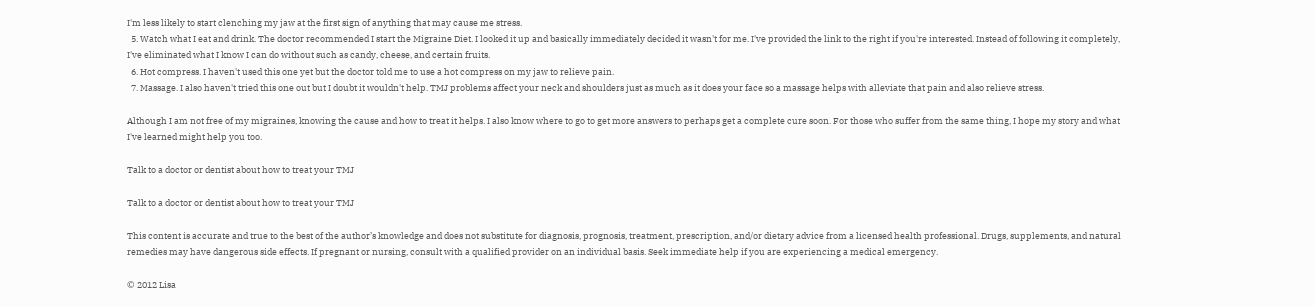I'm less likely to start clenching my jaw at the first sign of anything that may cause me stress.
  5. Watch what I eat and drink. The doctor recommended I start the Migraine Diet. I looked it up and basically immediately decided it wasn't for me. I've provided the link to the right if you're interested. Instead of following it completely, I've eliminated what I know I can do without such as candy, cheese, and certain fruits.
  6. Hot compress. I haven't used this one yet but the doctor told me to use a hot compress on my jaw to relieve pain.
  7. Massage. I also haven't tried this one out but I doubt it wouldn't help. TMJ problems affect your neck and shoulders just as much as it does your face so a massage helps with alleviate that pain and also relieve stress.

Although I am not free of my migraines, knowing the cause and how to treat it helps. I also know where to go to get more answers to perhaps get a complete cure soon. For those who suffer from the same thing, I hope my story and what I've learned might help you too.

Talk to a doctor or dentist about how to treat your TMJ

Talk to a doctor or dentist about how to treat your TMJ

This content is accurate and true to the best of the author’s knowledge and does not substitute for diagnosis, prognosis, treatment, prescription, and/or dietary advice from a licensed health professional. Drugs, supplements, and natural remedies may have dangerous side effects. If pregnant or nursing, consult with a qualified provider on an individual basis. Seek immediate help if you are experiencing a medical emergency.

© 2012 Lisa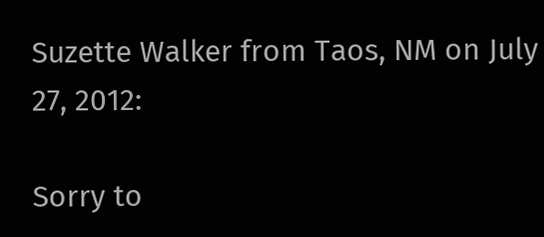Suzette Walker from Taos, NM on July 27, 2012:

Sorry to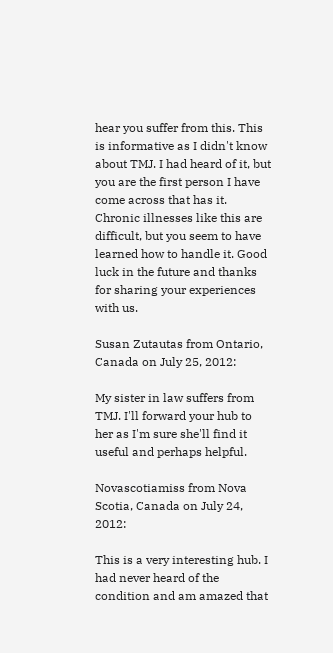hear you suffer from this. This is informative as I didn't know about TMJ. I had heard of it, but you are the first person I have come across that has it. Chronic illnesses like this are difficult, but you seem to have learned how to handle it. Good luck in the future and thanks for sharing your experiences with us.

Susan Zutautas from Ontario, Canada on July 25, 2012:

My sister in law suffers from TMJ. I'll forward your hub to her as I'm sure she'll find it useful and perhaps helpful.

Novascotiamiss from Nova Scotia, Canada on July 24, 2012:

This is a very interesting hub. I had never heard of the condition and am amazed that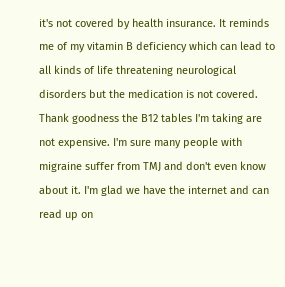it's not covered by health insurance. It reminds me of my vitamin B deficiency which can lead to all kinds of life threatening neurological disorders but the medication is not covered. Thank goodness the B12 tables I'm taking are not expensive. I'm sure many people with migraine suffer from TMJ and don't even know about it. I'm glad we have the internet and can read up on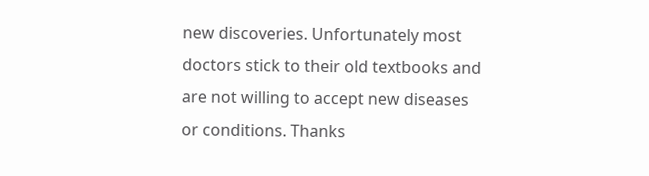new discoveries. Unfortunately most doctors stick to their old textbooks and are not willing to accept new diseases or conditions. Thanks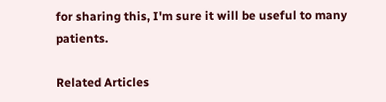for sharing this, I'm sure it will be useful to many patients.

Related Articles